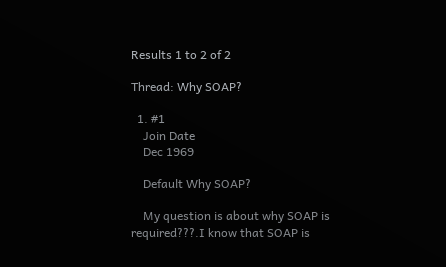Results 1 to 2 of 2

Thread: Why SOAP?

  1. #1
    Join Date
    Dec 1969

    Default Why SOAP?

    My question is about why SOAP is required???.I know that SOAP is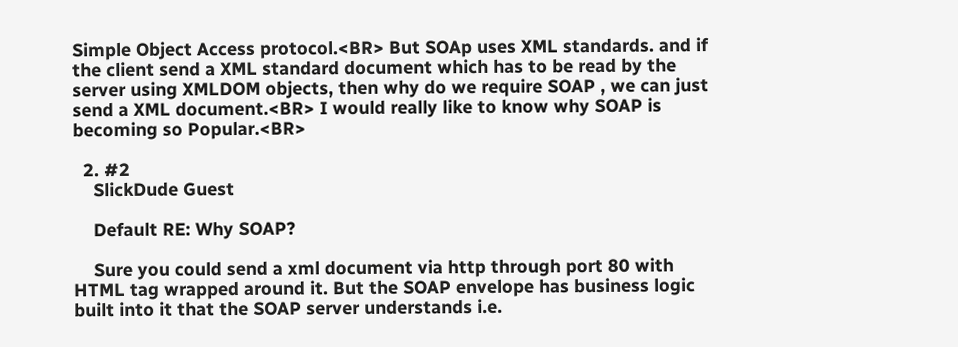Simple Object Access protocol.<BR> But SOAp uses XML standards. and if the client send a XML standard document which has to be read by the server using XMLDOM objects, then why do we require SOAP , we can just send a XML document.<BR> I would really like to know why SOAP is becoming so Popular.<BR>

  2. #2
    SlickDude Guest

    Default RE: Why SOAP?

    Sure you could send a xml document via http through port 80 with HTML tag wrapped around it. But the SOAP envelope has business logic built into it that the SOAP server understands i.e.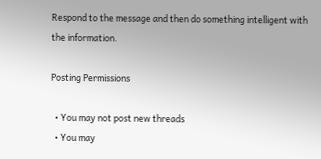Respond to the message and then do something intelligent with the information.

Posting Permissions

  • You may not post new threads
  • You may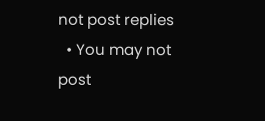not post replies
  • You may not post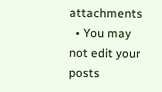attachments
  • You may not edit your posts